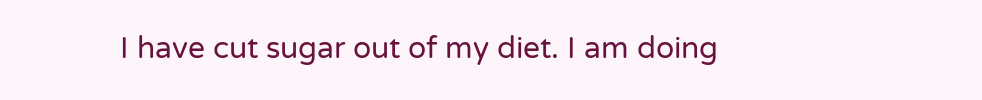I have cut sugar out of my diet. I am doing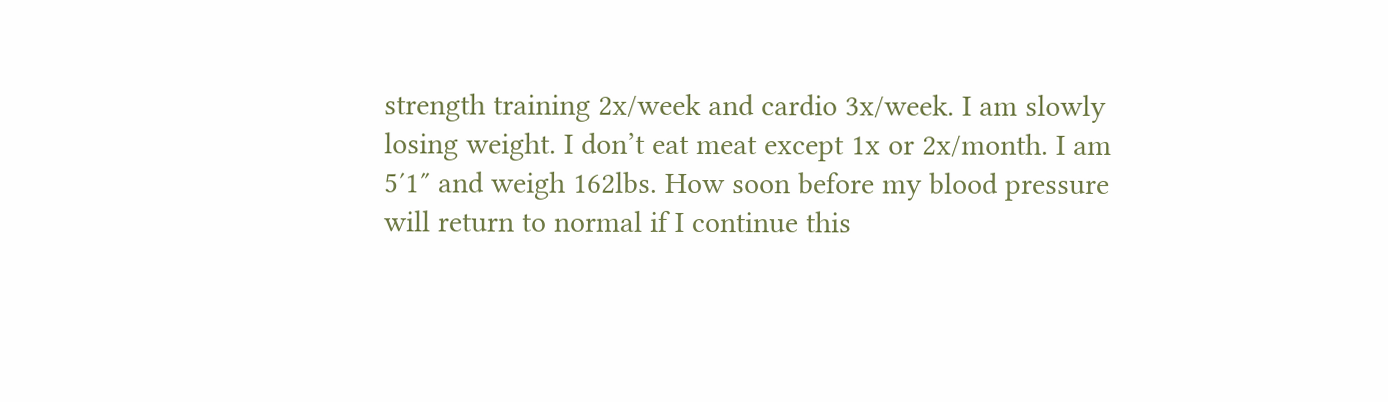strength training 2x/week and cardio 3x/week. I am slowly losing weight. I don’t eat meat except 1x or 2x/month. I am 5′1″ and weigh 162lbs. How soon before my blood pressure will return to normal if I continue this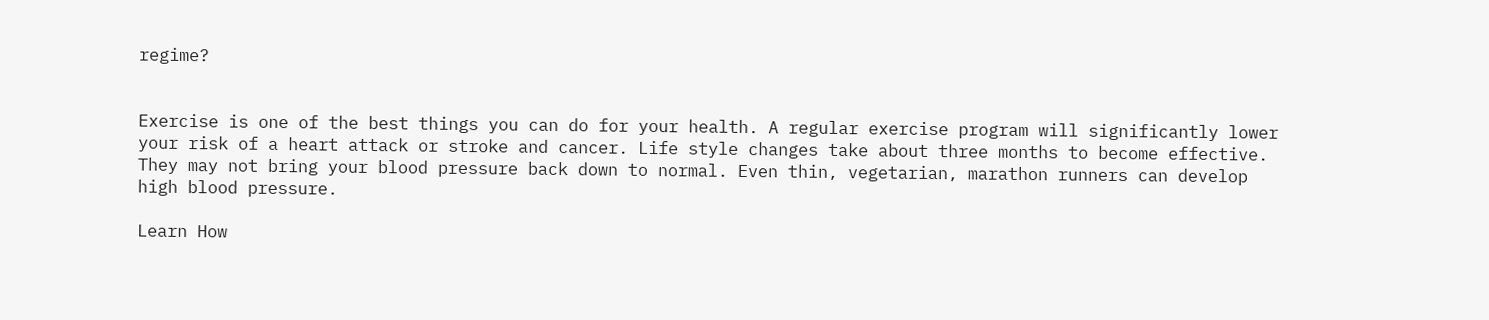regime?


Exercise is one of the best things you can do for your health. A regular exercise program will significantly lower your risk of a heart attack or stroke and cancer. Life style changes take about three months to become effective. They may not bring your blood pressure back down to normal. Even thin, vegetarian, marathon runners can develop high blood pressure.

Learn How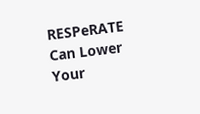RESPeRATE Can Lower Your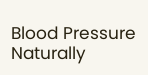Blood Pressure Naturally